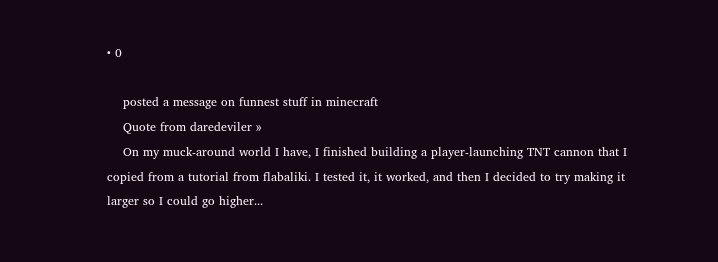• 0

    posted a message on funnest stuff in minecraft
    Quote from daredeviler »
    On my muck-around world I have, I finished building a player-launching TNT cannon that I copied from a tutorial from flabaliki. I tested it, it worked, and then I decided to try making it larger so I could go higher...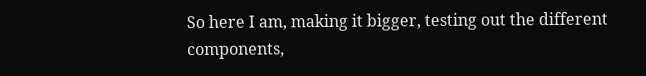So here I am, making it bigger, testing out the different components,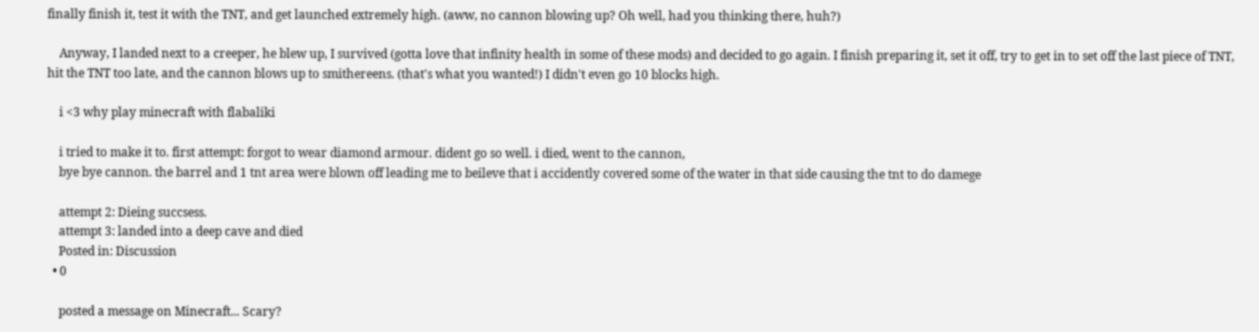finally finish it, test it with the TNT, and get launched extremely high. (aww, no cannon blowing up? Oh well, had you thinking there, huh?)

    Anyway, I landed next to a creeper, he blew up, I survived (gotta love that infinity health in some of these mods) and decided to go again. I finish preparing it, set it off, try to get in to set off the last piece of TNT, hit the TNT too late, and the cannon blows up to smithereens. (that's what you wanted!) I didn't even go 10 blocks high.

    i <3 why play minecraft with flabaliki

    i tried to make it to. first attempt: forgot to wear diamond armour. dident go so well. i died, went to the cannon,
    bye bye cannon. the barrel and 1 tnt area were blown off leading me to beileve that i accidently covered some of the water in that side causing the tnt to do damege

    attempt 2: Dieing succsess.
    attempt 3: landed into a deep cave and died
    Posted in: Discussion
  • 0

    posted a message on Minecraft... Scary?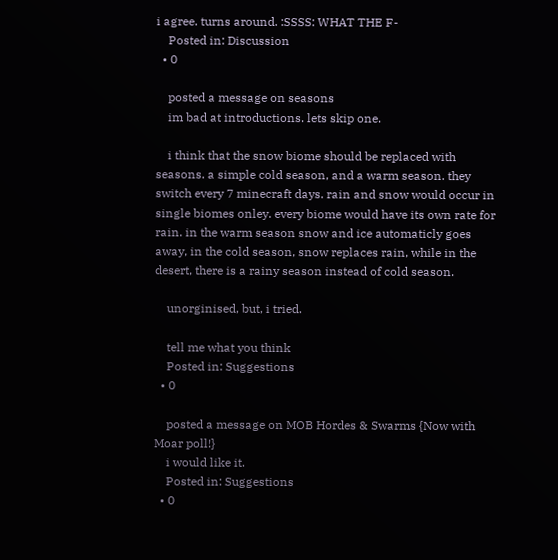i agree. turns around. :SSSS: WHAT THE F-
    Posted in: Discussion
  • 0

    posted a message on seasons
    im bad at introductions. lets skip one.

    i think that the snow biome should be replaced with seasons. a simple cold season, and a warm season. they switch every 7 minecraft days. rain and snow would occur in single biomes onley. every biome would have its own rate for rain. in the warm season snow and ice automaticly goes away, in the cold season, snow replaces rain, while in the desert, there is a rainy season instead of cold season.

    unorginised, but, i tried.

    tell me what you think
    Posted in: Suggestions
  • 0

    posted a message on MOB Hordes & Swarms {Now with Moar poll!}
    i would like it.
    Posted in: Suggestions
  • 0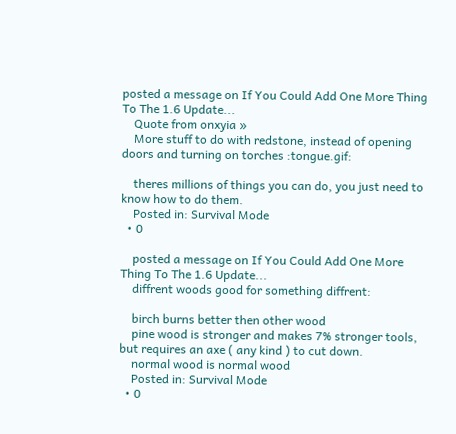posted a message on If You Could Add One More Thing To The 1.6 Update...
    Quote from onxyia »
    More stuff to do with redstone, instead of opening doors and turning on torches :tongue.gif:

    theres millions of things you can do, you just need to know how to do them.
    Posted in: Survival Mode
  • 0

    posted a message on If You Could Add One More Thing To The 1.6 Update...
    diffrent woods good for something diffrent:

    birch burns better then other wood
    pine wood is stronger and makes 7% stronger tools, but requires an axe ( any kind ) to cut down.
    normal wood is normal wood
    Posted in: Survival Mode
  • 0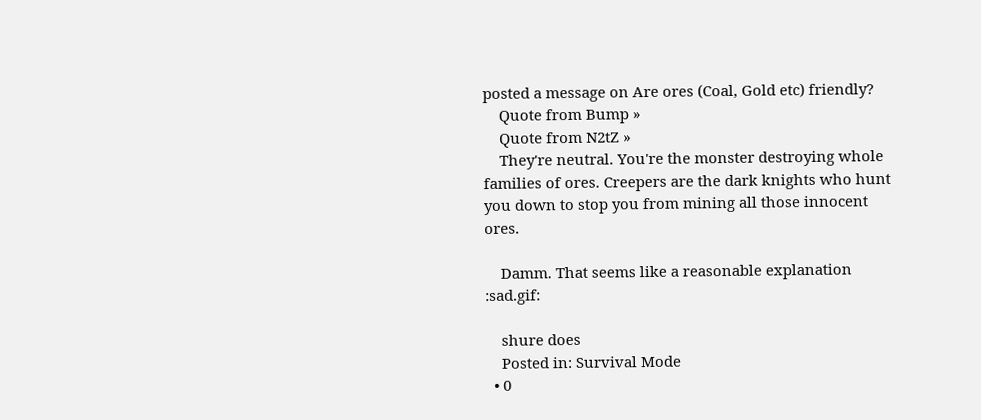posted a message on Are ores (Coal, Gold etc) friendly?
    Quote from Bump »
    Quote from N2tZ »
    They're neutral. You're the monster destroying whole families of ores. Creepers are the dark knights who hunt you down to stop you from mining all those innocent ores.

    Damm. That seems like a reasonable explanation :sad.gif:

    shure does
    Posted in: Survival Mode
  • 0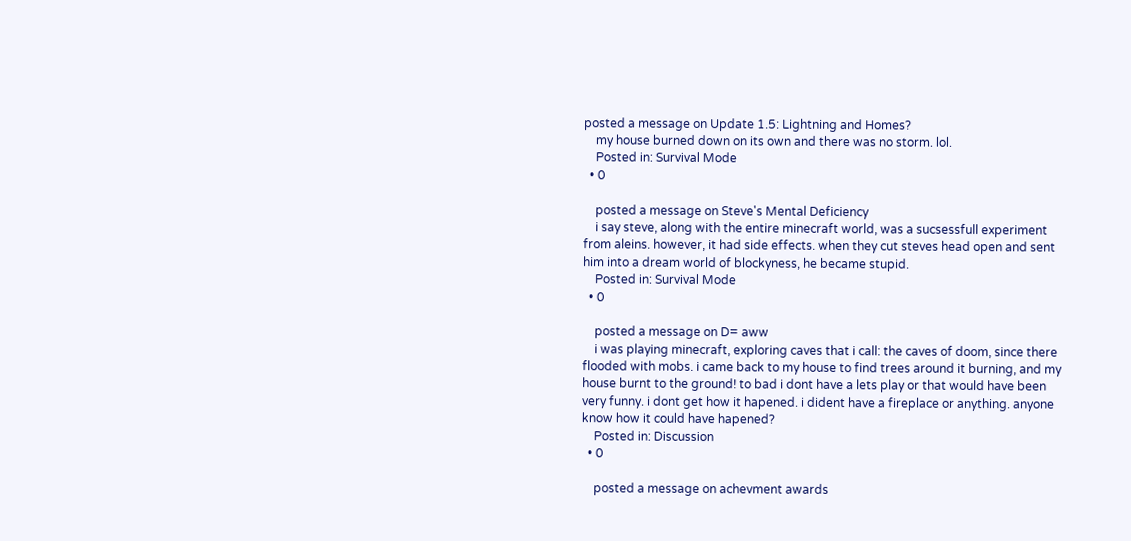posted a message on Update 1.5: Lightning and Homes?
    my house burned down on its own and there was no storm. lol.
    Posted in: Survival Mode
  • 0

    posted a message on Steve's Mental Deficiency
    i say steve, along with the entire minecraft world, was a sucsessfull experiment from aleins. however, it had side effects. when they cut steves head open and sent him into a dream world of blockyness, he became stupid.
    Posted in: Survival Mode
  • 0

    posted a message on D= aww
    i was playing minecraft, exploring caves that i call: the caves of doom, since there flooded with mobs. i came back to my house to find trees around it burning, and my house burnt to the ground! to bad i dont have a lets play or that would have been very funny. i dont get how it hapened. i dident have a fireplace or anything. anyone know how it could have hapened?
    Posted in: Discussion
  • 0

    posted a message on achevment awards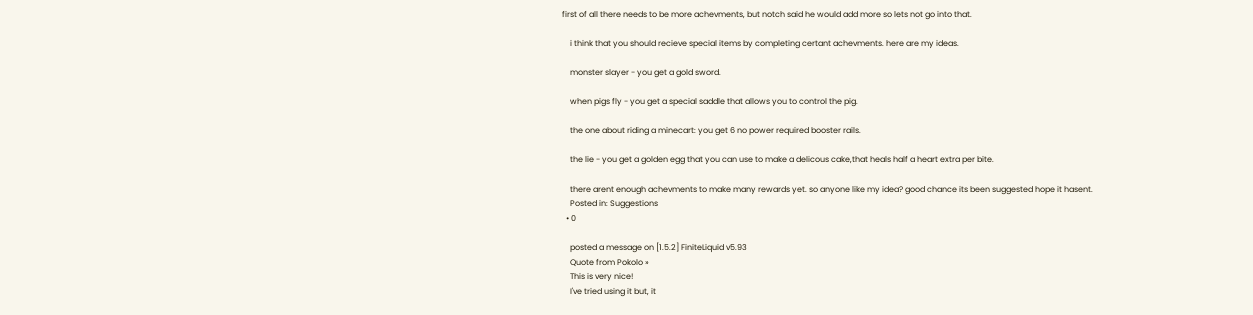first of all there needs to be more achevments, but notch said he would add more so lets not go into that.

    i think that you should recieve special items by completing certant achevments. here are my ideas.

    monster slayer - you get a gold sword.

    when pigs fly - you get a special saddle that allows you to control the pig.

    the one about riding a minecart: you get 6 no power required booster rails.

    the lie - you get a golden egg that you can use to make a delicous cake,that heals half a heart extra per bite.

    there arent enough achevments to make many rewards yet. so anyone like my idea? good chance its been suggested hope it hasent.
    Posted in: Suggestions
  • 0

    posted a message on [1.5.2] FiniteLiquid v5.93
    Quote from Pokolo »
    This is very nice!
    I've tried using it but, it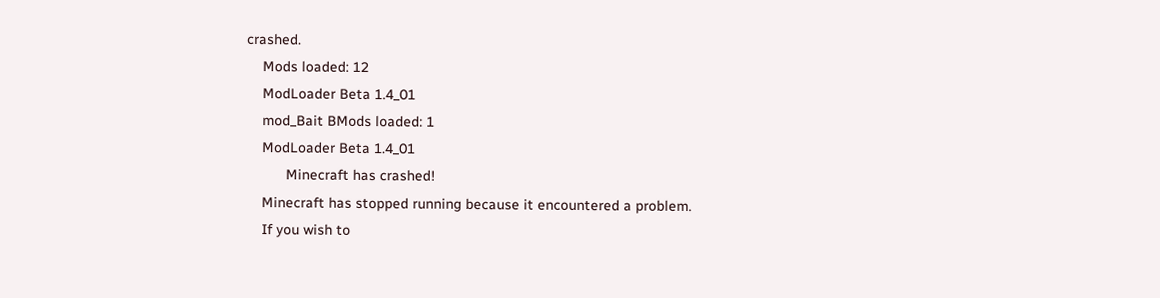crashed.
    Mods loaded: 12
    ModLoader Beta 1.4_01
    mod_Bait BMods loaded: 1
    ModLoader Beta 1.4_01
          Minecraft has crashed!
    Minecraft has stopped running because it encountered a problem.
    If you wish to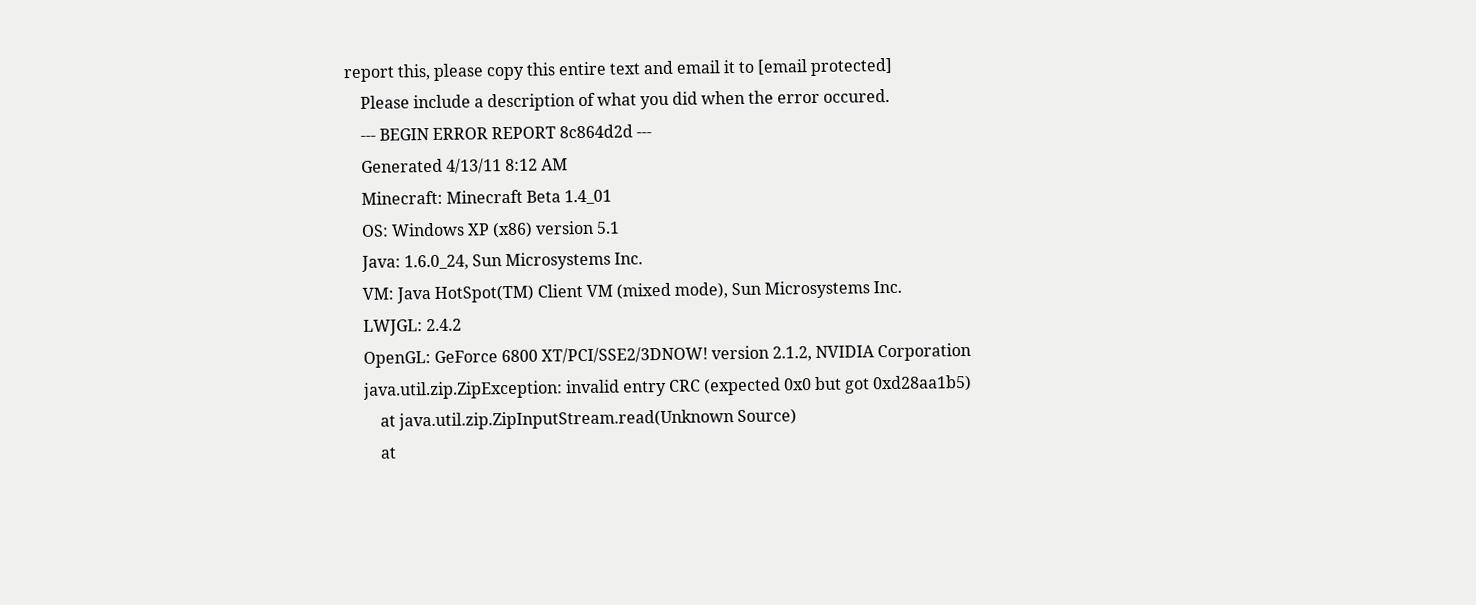report this, please copy this entire text and email it to [email protected]
    Please include a description of what you did when the error occured.
    --- BEGIN ERROR REPORT 8c864d2d ---
    Generated 4/13/11 8:12 AM
    Minecraft: Minecraft Beta 1.4_01
    OS: Windows XP (x86) version 5.1
    Java: 1.6.0_24, Sun Microsystems Inc.
    VM: Java HotSpot(TM) Client VM (mixed mode), Sun Microsystems Inc.
    LWJGL: 2.4.2
    OpenGL: GeForce 6800 XT/PCI/SSE2/3DNOW! version 2.1.2, NVIDIA Corporation
    java.util.zip.ZipException: invalid entry CRC (expected 0x0 but got 0xd28aa1b5)
        at java.util.zip.ZipInputStream.read(Unknown Source)
        at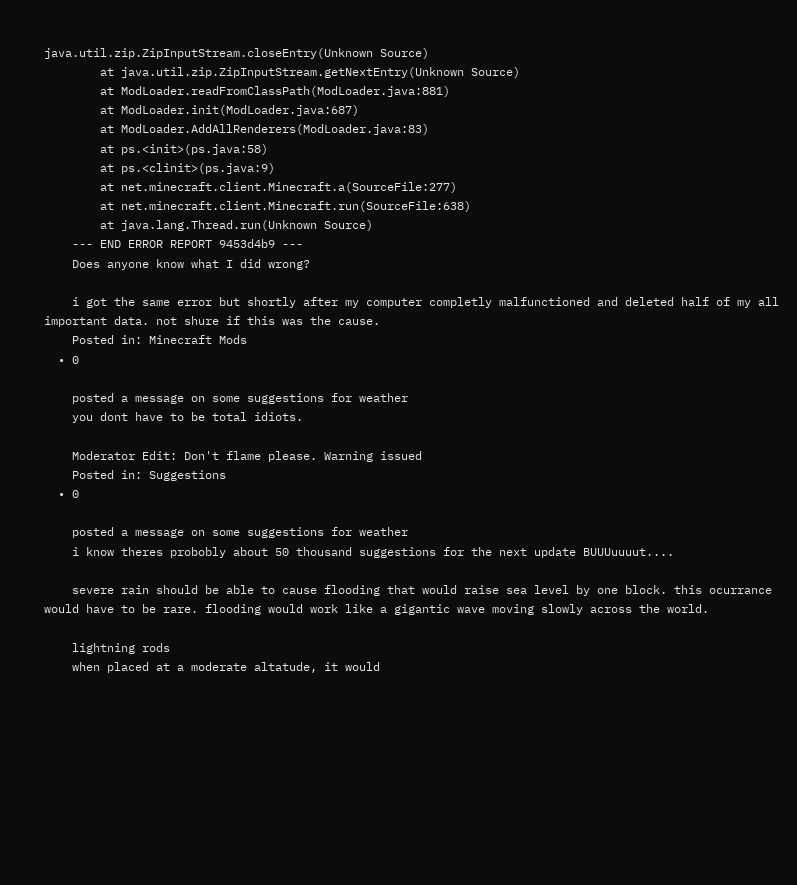java.util.zip.ZipInputStream.closeEntry(Unknown Source)
        at java.util.zip.ZipInputStream.getNextEntry(Unknown Source)
        at ModLoader.readFromClassPath(ModLoader.java:881)
        at ModLoader.init(ModLoader.java:687)
        at ModLoader.AddAllRenderers(ModLoader.java:83)
        at ps.<init>(ps.java:58)
        at ps.<clinit>(ps.java:9)
        at net.minecraft.client.Minecraft.a(SourceFile:277)
        at net.minecraft.client.Minecraft.run(SourceFile:638)
        at java.lang.Thread.run(Unknown Source)
    --- END ERROR REPORT 9453d4b9 ---
    Does anyone know what I did wrong?

    i got the same error but shortly after my computer completly malfunctioned and deleted half of my all important data. not shure if this was the cause.
    Posted in: Minecraft Mods
  • 0

    posted a message on some suggestions for weather
    you dont have to be total idiots.

    Moderator Edit: Don't flame please. Warning issued
    Posted in: Suggestions
  • 0

    posted a message on some suggestions for weather
    i know theres probobly about 50 thousand suggestions for the next update BUUUuuuut....

    severe rain should be able to cause flooding that would raise sea level by one block. this ocurrance would have to be rare. flooding would work like a gigantic wave moving slowly across the world.

    lightning rods
    when placed at a moderate altatude, it would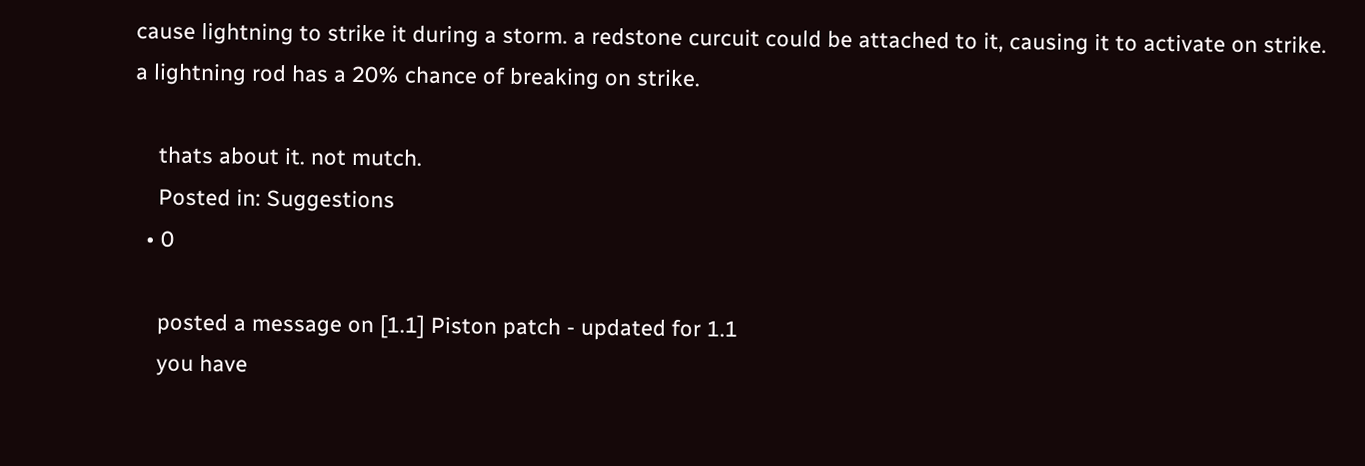cause lightning to strike it during a storm. a redstone curcuit could be attached to it, causing it to activate on strike. a lightning rod has a 20% chance of breaking on strike.

    thats about it. not mutch.
    Posted in: Suggestions
  • 0

    posted a message on [1.1] Piston patch - updated for 1.1
    you have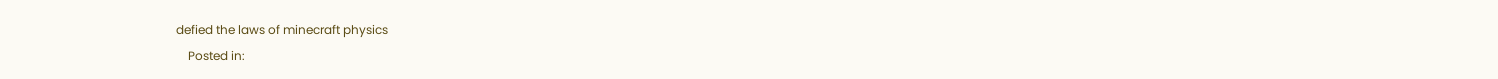defied the laws of minecraft physics
    Posted in: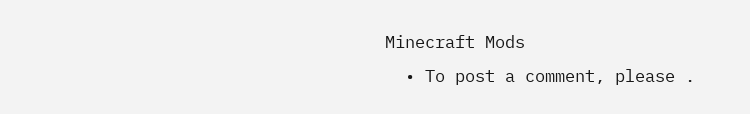Minecraft Mods
  • To post a comment, please .